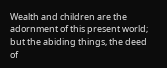Wealth and children are the adornment of this present world; but the abiding things, the deed of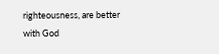righteousness, are better with God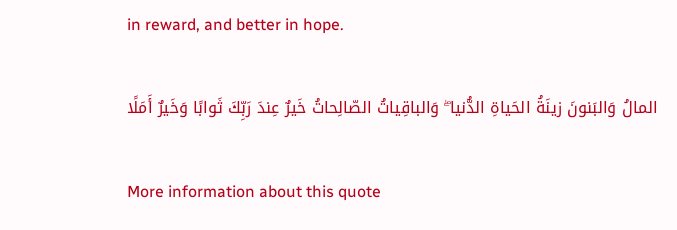in reward, and better in hope.

المالُ وَالبَنونَ زينَةُ الحَياةِ الدُّنيا ۖ وَالباقِياتُ الصّالِحاتُ خَيرٌ عِندَ رَبِّكَ ثَوابًا وَخَيرٌ أَمَلًا

More information about this quote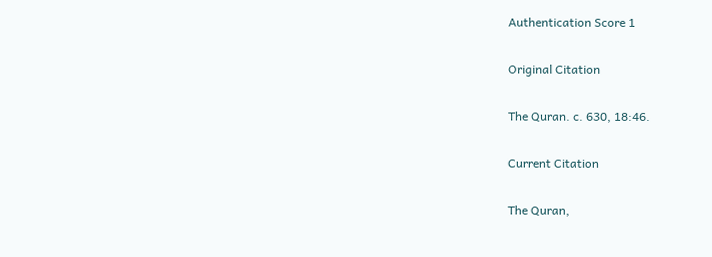Authentication Score 1

Original Citation

The Quran. c. 630, 18:46.

Current Citation

The Quran,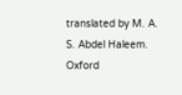translated by M. A. S. Abdel Haleem. Oxford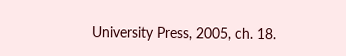University Press, 2005, ch. 18.